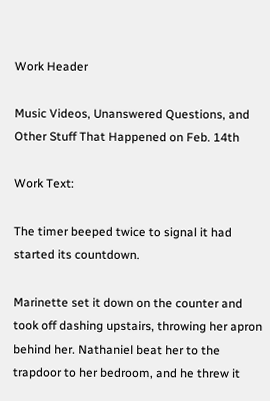Work Header

Music Videos, Unanswered Questions, and Other Stuff That Happened on Feb. 14th

Work Text:

The timer beeped twice to signal it had started its countdown.

Marinette set it down on the counter and took off dashing upstairs, throwing her apron behind her. Nathaniel beat her to the trapdoor to her bedroom, and he threw it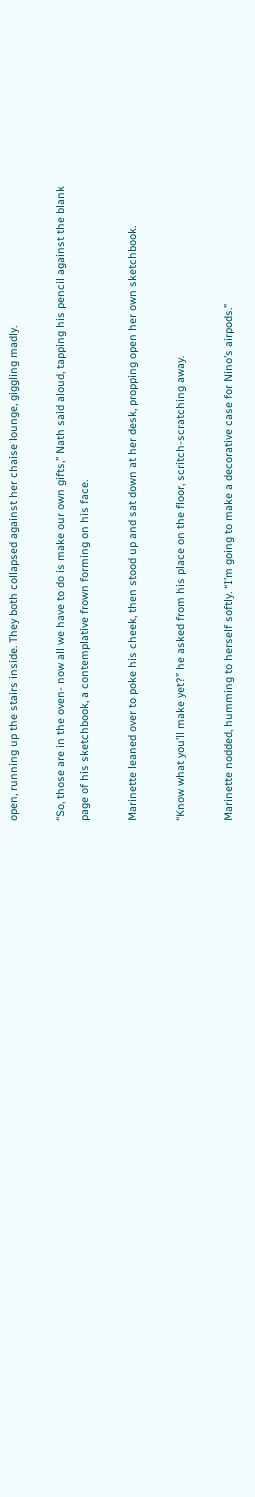open, running up the stairs inside. They both collapsed against her chaise lounge, giggling madly.

“So, those are in the oven- now all we have to do is make our own gifts,” Nath said aloud, tapping his pencil against the blank page of his sketchbook, a contemplative frown forming on his face.

Marinette leaned over to poke his cheek, then stood up and sat down at her desk, propping open her own sketchbook.

“Know what you’ll make yet?” he asked from his place on the floor, scritch-scratching away.

Marinette nodded, humming to herself softly. “I’m going to make a decorative case for Nino’s airpods.”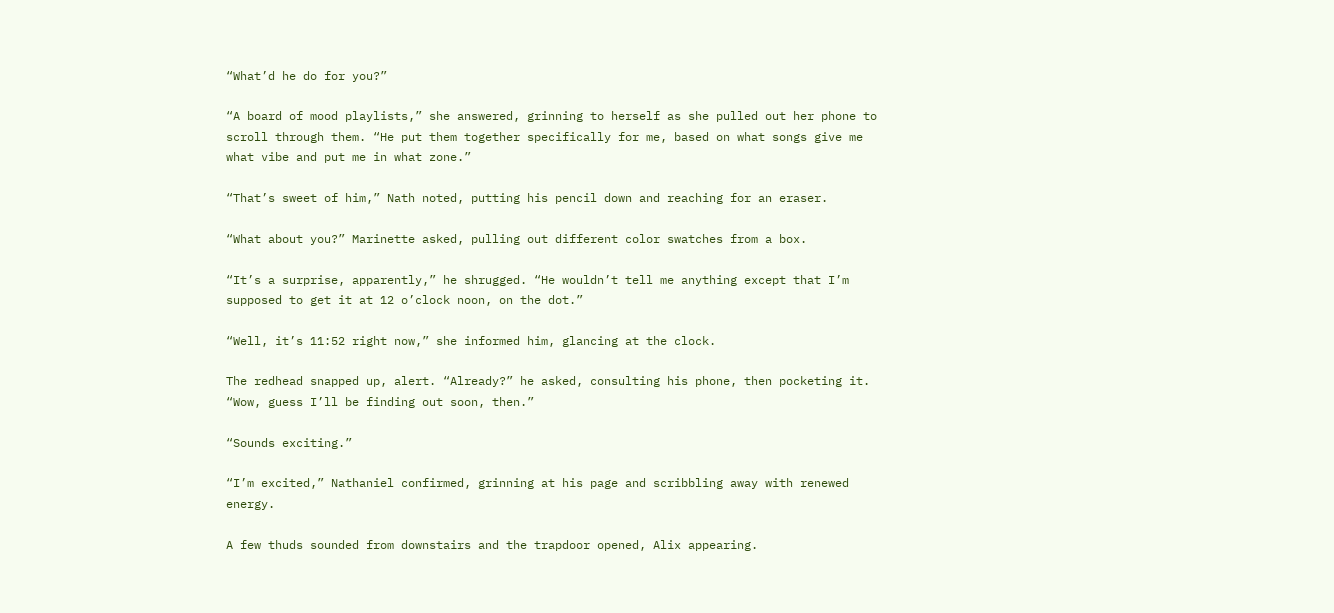“What’d he do for you?”

“A board of mood playlists,” she answered, grinning to herself as she pulled out her phone to scroll through them. “He put them together specifically for me, based on what songs give me what vibe and put me in what zone.”

“That’s sweet of him,” Nath noted, putting his pencil down and reaching for an eraser.

“What about you?” Marinette asked, pulling out different color swatches from a box.

“It’s a surprise, apparently,” he shrugged. “He wouldn’t tell me anything except that I’m supposed to get it at 12 o’clock noon, on the dot.”

“Well, it’s 11:52 right now,” she informed him, glancing at the clock.

The redhead snapped up, alert. “Already?” he asked, consulting his phone, then pocketing it. “Wow, guess I’ll be finding out soon, then.”

“Sounds exciting.”

“I’m excited,” Nathaniel confirmed, grinning at his page and scribbling away with renewed energy.

A few thuds sounded from downstairs and the trapdoor opened, Alix appearing.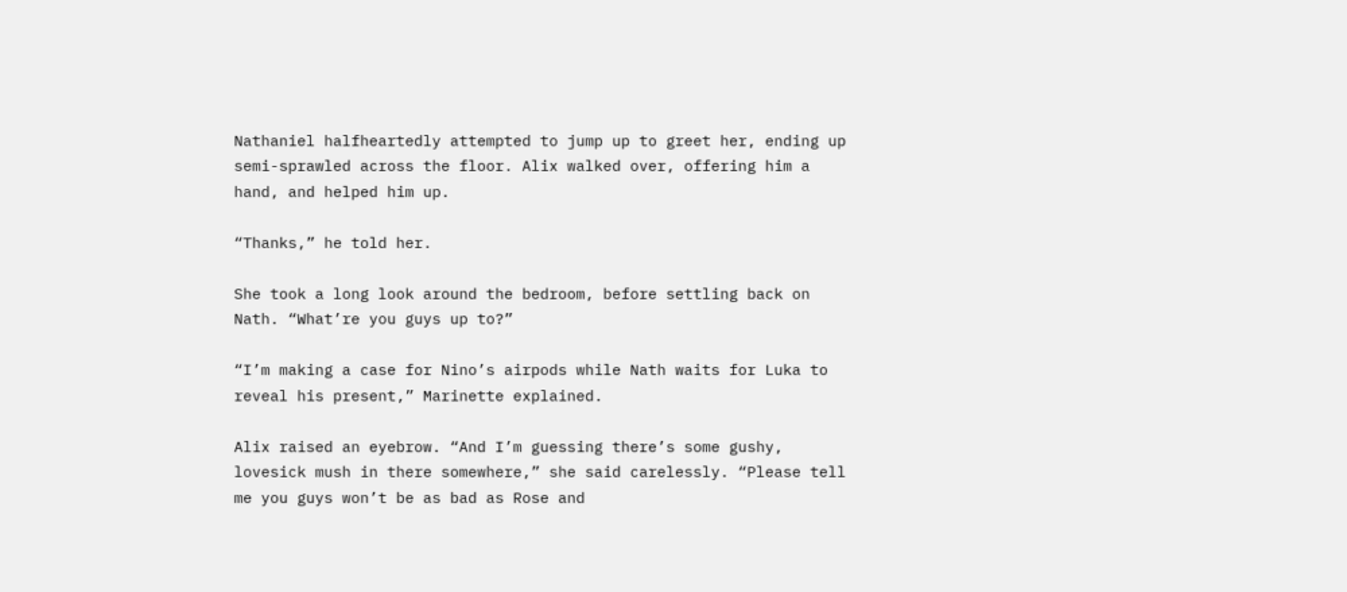Nathaniel halfheartedly attempted to jump up to greet her, ending up semi-sprawled across the floor. Alix walked over, offering him a hand, and helped him up.

“Thanks,” he told her.

She took a long look around the bedroom, before settling back on Nath. “What’re you guys up to?”

“I’m making a case for Nino’s airpods while Nath waits for Luka to reveal his present,” Marinette explained.

Alix raised an eyebrow. “And I’m guessing there’s some gushy, lovesick mush in there somewhere,” she said carelessly. “Please tell me you guys won’t be as bad as Rose and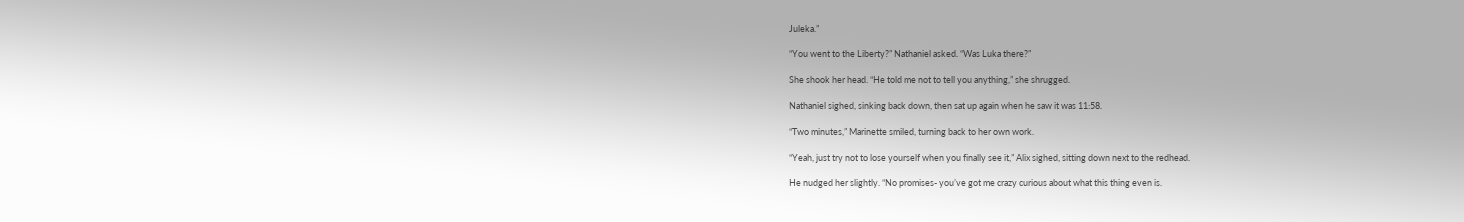Juleka.”

“You went to the Liberty?” Nathaniel asked. “Was Luka there?”

She shook her head. “He told me not to tell you anything,” she shrugged.

Nathaniel sighed, sinking back down, then sat up again when he saw it was 11:58.

“Two minutes,” Marinette smiled, turning back to her own work.

“Yeah, just try not to lose yourself when you finally see it,” Alix sighed, sitting down next to the redhead.

He nudged her slightly. “No promises- you’ve got me crazy curious about what this thing even is.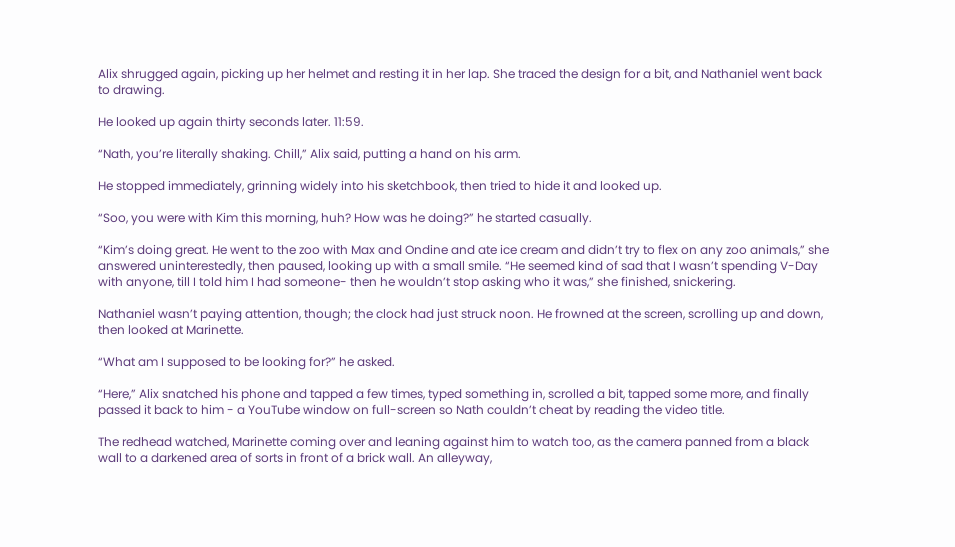Alix shrugged again, picking up her helmet and resting it in her lap. She traced the design for a bit, and Nathaniel went back to drawing.

He looked up again thirty seconds later. 11:59.

“Nath, you’re literally shaking. Chill,” Alix said, putting a hand on his arm.

He stopped immediately, grinning widely into his sketchbook, then tried to hide it and looked up.

“Soo, you were with Kim this morning, huh? How was he doing?” he started casually.

“Kim’s doing great. He went to the zoo with Max and Ondine and ate ice cream and didn’t try to flex on any zoo animals,” she answered uninterestedly, then paused, looking up with a small smile. “He seemed kind of sad that I wasn’t spending V-Day with anyone, till I told him I had someone- then he wouldn’t stop asking who it was,” she finished, snickering.

Nathaniel wasn’t paying attention, though; the clock had just struck noon. He frowned at the screen, scrolling up and down, then looked at Marinette.

“What am I supposed to be looking for?” he asked.

“Here,” Alix snatched his phone and tapped a few times, typed something in, scrolled a bit, tapped some more, and finally passed it back to him - a YouTube window on full-screen so Nath couldn’t cheat by reading the video title.

The redhead watched, Marinette coming over and leaning against him to watch too, as the camera panned from a black wall to a darkened area of sorts in front of a brick wall. An alleyway,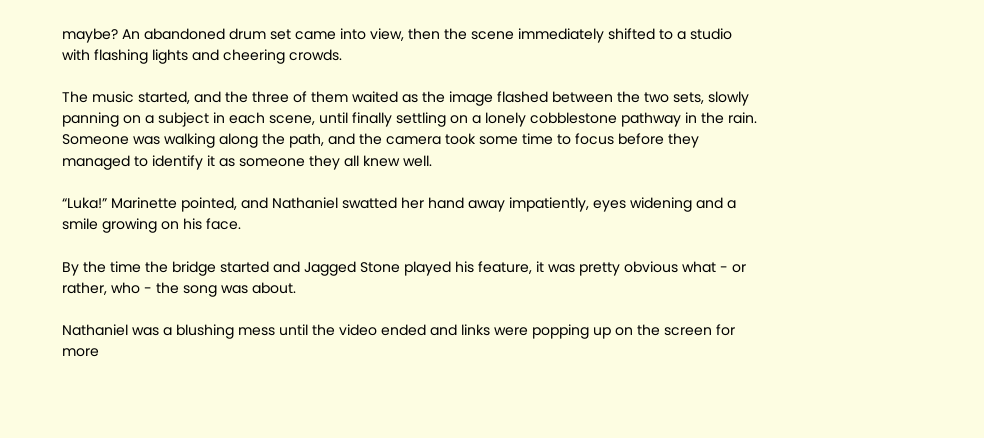maybe? An abandoned drum set came into view, then the scene immediately shifted to a studio with flashing lights and cheering crowds.

The music started, and the three of them waited as the image flashed between the two sets, slowly panning on a subject in each scene, until finally settling on a lonely cobblestone pathway in the rain. Someone was walking along the path, and the camera took some time to focus before they managed to identify it as someone they all knew well.

“Luka!” Marinette pointed, and Nathaniel swatted her hand away impatiently, eyes widening and a smile growing on his face.

By the time the bridge started and Jagged Stone played his feature, it was pretty obvious what - or rather, who - the song was about.

Nathaniel was a blushing mess until the video ended and links were popping up on the screen for more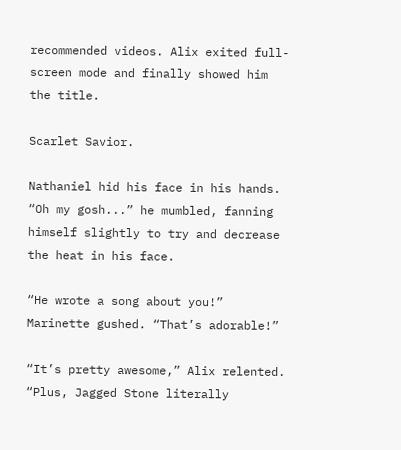recommended videos. Alix exited full-screen mode and finally showed him the title.

Scarlet Savior.

Nathaniel hid his face in his hands. “Oh my gosh...” he mumbled, fanning himself slightly to try and decrease the heat in his face.

“He wrote a song about you!” Marinette gushed. “That’s adorable!”

“It’s pretty awesome,” Alix relented. “Plus, Jagged Stone literally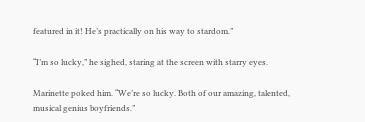featured in it! He’s practically on his way to stardom.”

“I’m so lucky,” he sighed, staring at the screen with starry eyes.

Marinette poked him. “We’re so lucky. Both of our amazing, talented, musical genius boyfriends.”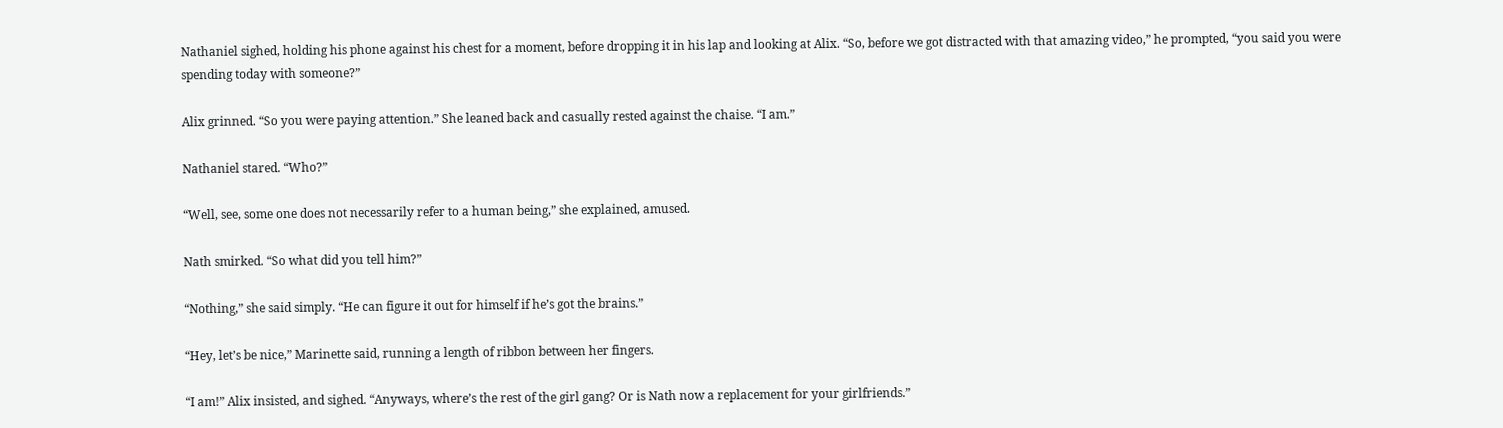Nathaniel sighed, holding his phone against his chest for a moment, before dropping it in his lap and looking at Alix. “So, before we got distracted with that amazing video,” he prompted, “you said you were spending today with someone?”

Alix grinned. “So you were paying attention.” She leaned back and casually rested against the chaise. “I am.”

Nathaniel stared. “Who?”

“Well, see, some one does not necessarily refer to a human being,” she explained, amused.

Nath smirked. “So what did you tell him?”

“Nothing,” she said simply. “He can figure it out for himself if he’s got the brains.”

“Hey, let’s be nice,” Marinette said, running a length of ribbon between her fingers.

“I am!” Alix insisted, and sighed. “Anyways, where’s the rest of the girl gang? Or is Nath now a replacement for your girlfriends.”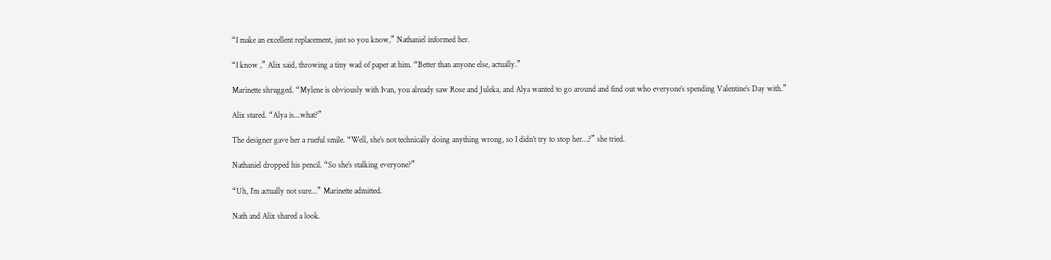“I make an excellent replacement, just so you know,” Nathaniel informed her.

“I know ,” Alix said, throwing a tiny wad of paper at him. “Better than anyone else, actually.”

Marinette shrugged. “Mylene is obviously with Ivan, you already saw Rose and Juleka, and Alya wanted to go around and find out who everyone’s spending Valentine’s Day with.”

Alix stared. “Alya is...what?”

The designer gave her a rueful smile. “Well, she’s not technically doing anything wrong, so I didn’t try to stop her…?” she tried.

Nathaniel dropped his pencil. “So she’s stalking everyone?”

“Uh, I’m actually not sure...” Marinette admitted.

Nath and Alix shared a look.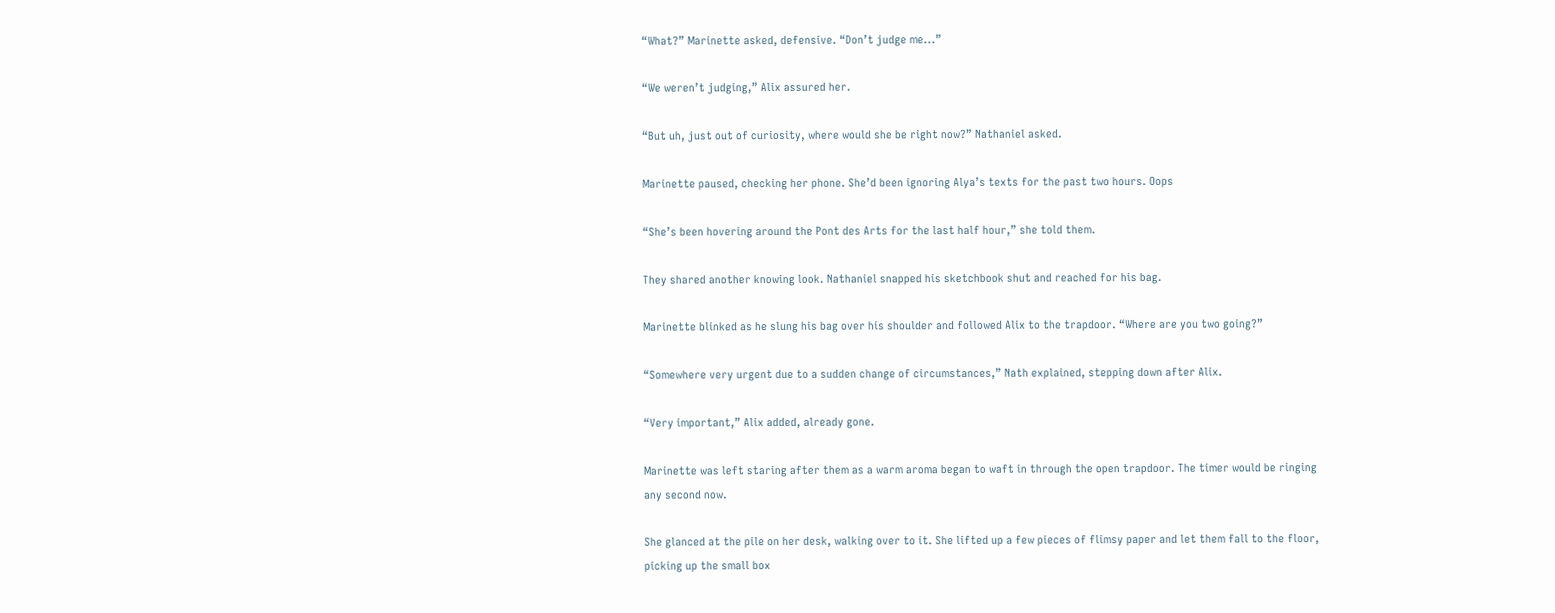“What?” Marinette asked, defensive. “Don’t judge me...”

“We weren’t judging,” Alix assured her.

“But uh, just out of curiosity, where would she be right now?” Nathaniel asked.

Marinette paused, checking her phone. She’d been ignoring Alya’s texts for the past two hours. Oops

“She’s been hovering around the Pont des Arts for the last half hour,” she told them.

They shared another knowing look. Nathaniel snapped his sketchbook shut and reached for his bag.

Marinette blinked as he slung his bag over his shoulder and followed Alix to the trapdoor. “Where are you two going?”

“Somewhere very urgent due to a sudden change of circumstances,” Nath explained, stepping down after Alix.

“Very important,” Alix added, already gone.

Marinette was left staring after them as a warm aroma began to waft in through the open trapdoor. The timer would be ringing any second now.

She glanced at the pile on her desk, walking over to it. She lifted up a few pieces of flimsy paper and let them fall to the floor, picking up the small box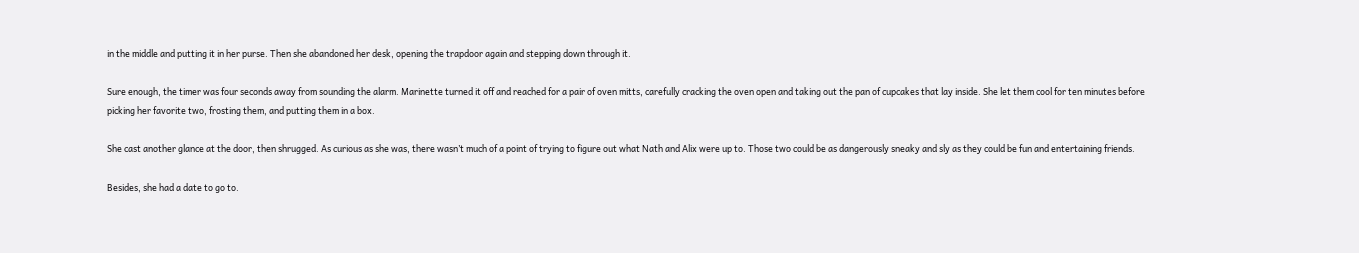in the middle and putting it in her purse. Then she abandoned her desk, opening the trapdoor again and stepping down through it.

Sure enough, the timer was four seconds away from sounding the alarm. Marinette turned it off and reached for a pair of oven mitts, carefully cracking the oven open and taking out the pan of cupcakes that lay inside. She let them cool for ten minutes before picking her favorite two, frosting them, and putting them in a box.

She cast another glance at the door, then shrugged. As curious as she was, there wasn’t much of a point of trying to figure out what Nath and Alix were up to. Those two could be as dangerously sneaky and sly as they could be fun and entertaining friends.

Besides, she had a date to go to.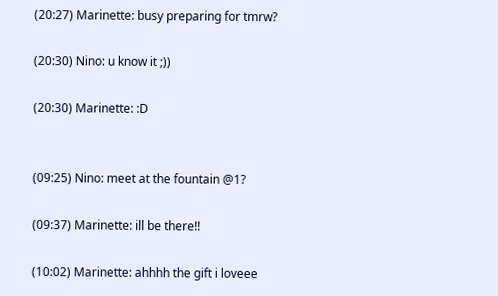(20:27) Marinette: busy preparing for tmrw?

(20:30) Nino: u know it ;))

(20:30) Marinette: :D


(09:25) Nino: meet at the fountain @1?

(09:37) Marinette: ill be there!!

(10:02) Marinette: ahhhh the gift i loveee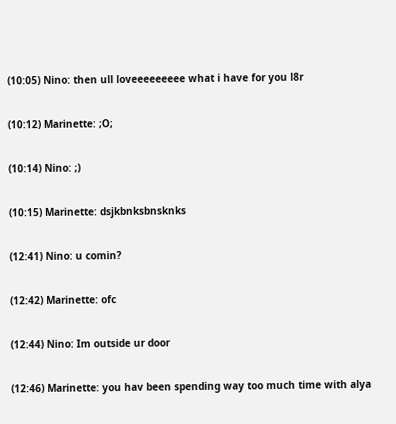(10:05) Nino: then ull loveeeeeeeee what i have for you l8r

(10:12) Marinette: ;O;

(10:14) Nino: ;)

(10:15) Marinette: dsjkbnksbnsknks

(12:41) Nino: u comin?

(12:42) Marinette: ofc

(12:44) Nino: Im outside ur door

(12:46) Marinette: you hav been spending way too much time with alya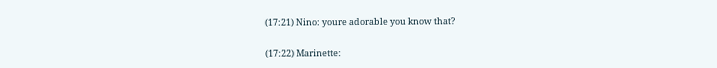(17:21) Nino: youre adorable you know that?

(17:22) Marinette: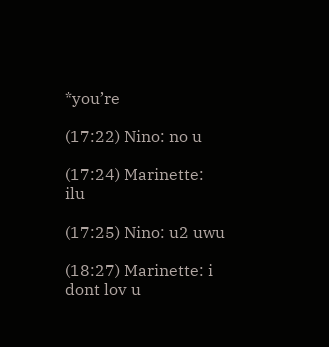*you’re

(17:22) Nino: no u

(17:24) Marinette: ilu

(17:25) Nino: u2 uwu

(18:27) Marinette: i dont lov u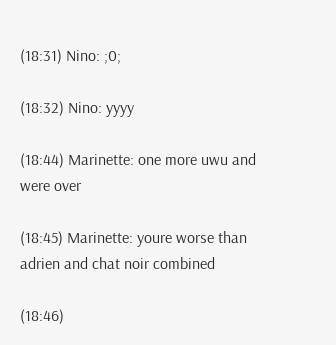(18:31) Nino: ;0;

(18:32) Nino: yyyy

(18:44) Marinette: one more uwu and were over

(18:45) Marinette: youre worse than adrien and chat noir combined

(18:46)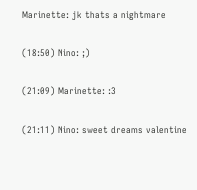Marinette: jk thats a nightmare

(18:50) Nino: ;)

(21:09) Marinette: :3

(21:11) Nino: sweet dreams valentine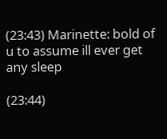(23:43) Marinette: bold of u to assume ill ever get any sleep

(23:44)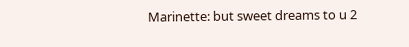Marinette: but sweet dreams to u 2